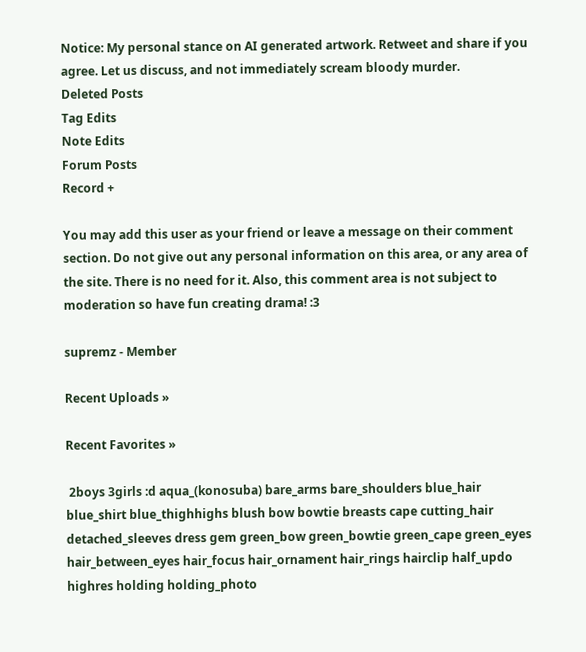Notice: My personal stance on AI generated artwork. Retweet and share if you agree. Let us discuss, and not immediately scream bloody murder.
Deleted Posts
Tag Edits
Note Edits
Forum Posts
Record +

You may add this user as your friend or leave a message on their comment section. Do not give out any personal information on this area, or any area of the site. There is no need for it. Also, this comment area is not subject to moderation so have fun creating drama! :3

supremz - Member

Recent Uploads »

Recent Favorites »

 2boys 3girls :d aqua_(konosuba) bare_arms bare_shoulders blue_hair blue_shirt blue_thighhighs blush bow bowtie breasts cape cutting_hair detached_sleeves dress gem green_bow green_bowtie green_cape green_eyes hair_between_eyes hair_focus hair_ornament hair_rings hairclip half_updo highres holding holding_photo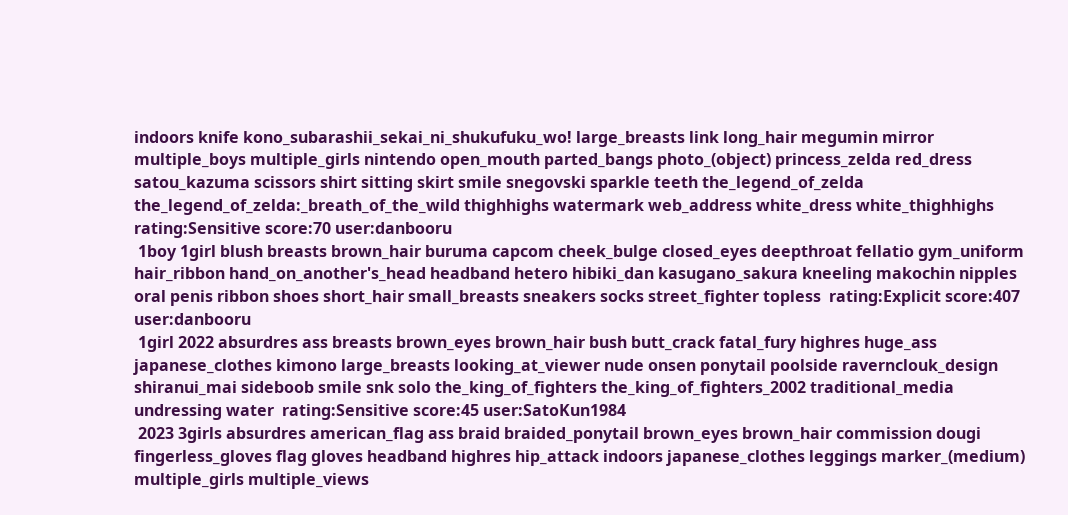indoors knife kono_subarashii_sekai_ni_shukufuku_wo! large_breasts link long_hair megumin mirror multiple_boys multiple_girls nintendo open_mouth parted_bangs photo_(object) princess_zelda red_dress satou_kazuma scissors shirt sitting skirt smile snegovski sparkle teeth the_legend_of_zelda the_legend_of_zelda:_breath_of_the_wild thighhighs watermark web_address white_dress white_thighhighs  rating:Sensitive score:70 user:danbooru
 1boy 1girl blush breasts brown_hair buruma capcom cheek_bulge closed_eyes deepthroat fellatio gym_uniform hair_ribbon hand_on_another's_head headband hetero hibiki_dan kasugano_sakura kneeling makochin nipples oral penis ribbon shoes short_hair small_breasts sneakers socks street_fighter topless  rating:Explicit score:407 user:danbooru
 1girl 2022 absurdres ass breasts brown_eyes brown_hair bush butt_crack fatal_fury highres huge_ass japanese_clothes kimono large_breasts looking_at_viewer nude onsen ponytail poolside ravernclouk_design shiranui_mai sideboob smile snk solo the_king_of_fighters the_king_of_fighters_2002 traditional_media undressing water  rating:Sensitive score:45 user:SatoKun1984
 2023 3girls absurdres american_flag ass braid braided_ponytail brown_eyes brown_hair commission dougi fingerless_gloves flag gloves headband highres hip_attack indoors japanese_clothes leggings marker_(medium) multiple_girls multiple_views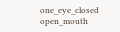one_eye_closed open_mouth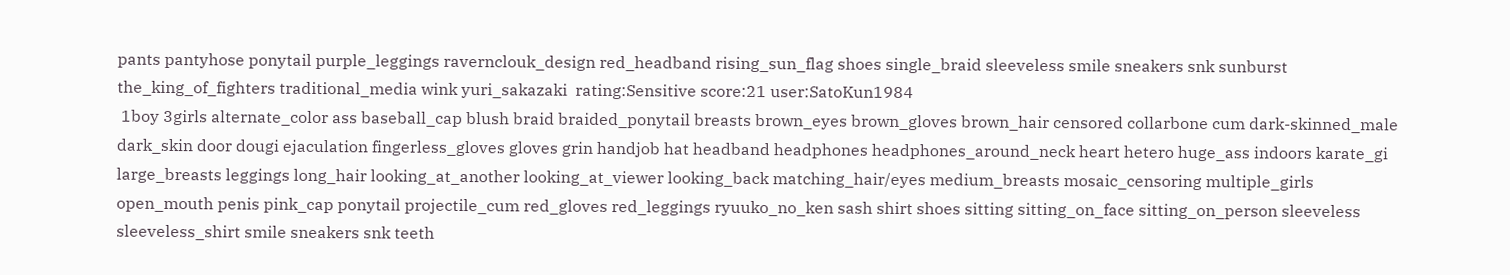pants pantyhose ponytail purple_leggings ravernclouk_design red_headband rising_sun_flag shoes single_braid sleeveless smile sneakers snk sunburst the_king_of_fighters traditional_media wink yuri_sakazaki  rating:Sensitive score:21 user:SatoKun1984
 1boy 3girls alternate_color ass baseball_cap blush braid braided_ponytail breasts brown_eyes brown_gloves brown_hair censored collarbone cum dark-skinned_male dark_skin door dougi ejaculation fingerless_gloves gloves grin handjob hat headband headphones headphones_around_neck heart hetero huge_ass indoors karate_gi large_breasts leggings long_hair looking_at_another looking_at_viewer looking_back matching_hair/eyes medium_breasts mosaic_censoring multiple_girls open_mouth penis pink_cap ponytail projectile_cum red_gloves red_leggings ryuuko_no_ken sash shirt shoes sitting sitting_on_face sitting_on_person sleeveless sleeveless_shirt smile sneakers snk teeth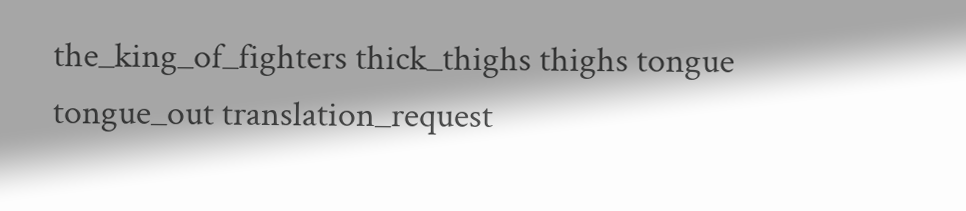the_king_of_fighters thick_thighs thighs tongue tongue_out translation_request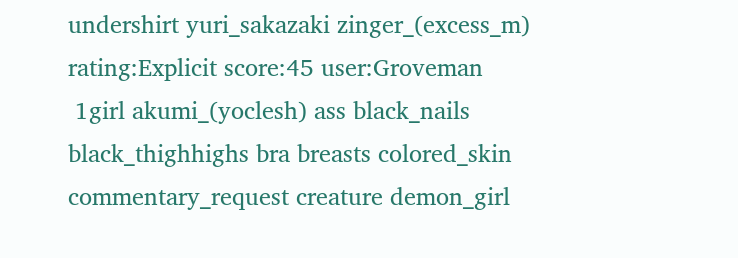undershirt yuri_sakazaki zinger_(excess_m)  rating:Explicit score:45 user:Groveman
 1girl akumi_(yoclesh) ass black_nails black_thighhighs bra breasts colored_skin commentary_request creature demon_girl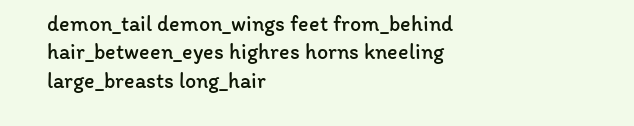demon_tail demon_wings feet from_behind hair_between_eyes highres horns kneeling large_breasts long_hair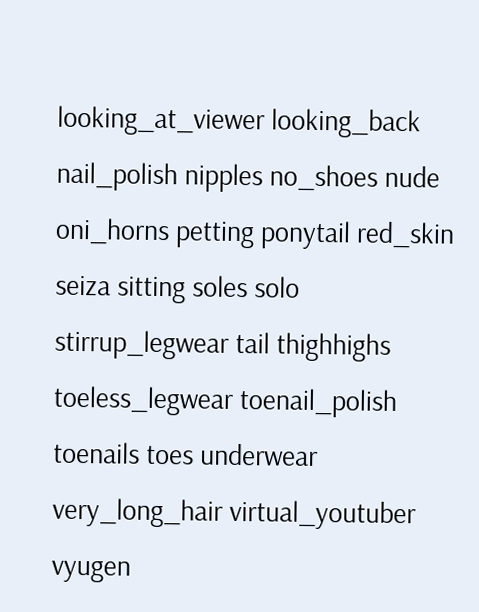looking_at_viewer looking_back nail_polish nipples no_shoes nude oni_horns petting ponytail red_skin seiza sitting soles solo stirrup_legwear tail thighhighs toeless_legwear toenail_polish toenails toes underwear very_long_hair virtual_youtuber vyugen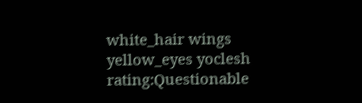white_hair wings yellow_eyes yoclesh  rating:Questionable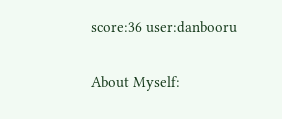score:36 user:danbooru

About Myself: